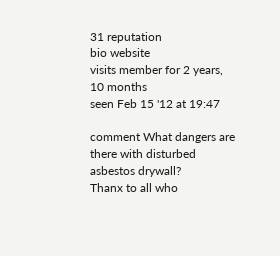31 reputation
bio website
visits member for 2 years, 10 months
seen Feb 15 '12 at 19:47

comment What dangers are there with disturbed asbestos drywall?
Thanx to all who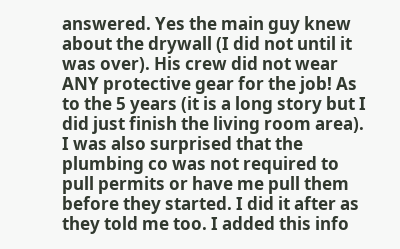answered. Yes the main guy knew about the drywall (I did not until it was over). His crew did not wear ANY protective gear for the job! As to the 5 years (it is a long story but I did just finish the living room area). I was also surprised that the plumbing co was not required to pull permits or have me pull them before they started. I did it after as they told me too. I added this info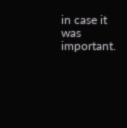in case it was important.